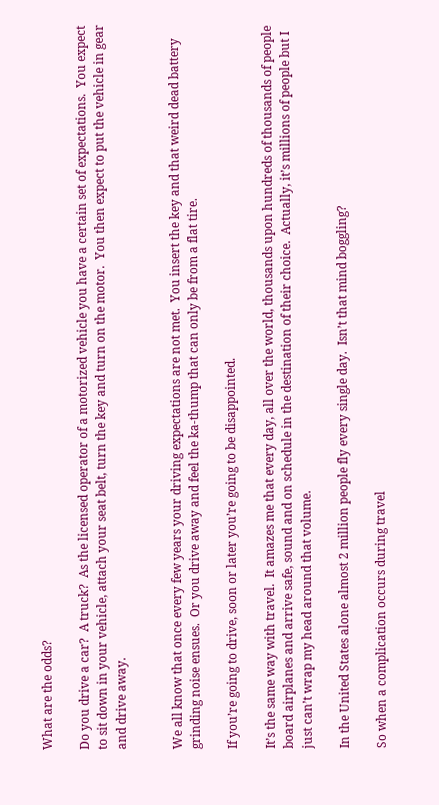What are the odds?

Do you drive a car?  A truck?  As the licensed operator of a motorized vehicle you have a certain set of expectations.  You expect to sit down in your vehicle, attach your seat belt, turn the key and turn on the motor.  You then expect to put the vehicle in gear and drive away.


We all know that once every few years your driving expectations are not met.  You insert the key and that weird dead battery grinding noise ensues.  Or you drive away and feel the ka-thump that can only be from a flat tire.

If you’re going to drive, soon or later you’re going to be disappointed.

It’s the same way with travel.  It amazes me that every day, all over the world, thousands upon hundreds of thousands of people board airplanes and arrive safe, sound and on schedule in the destination of their choice.  Actually, it’s millions of people but I just can’t wrap my head around that volume.

In the United States alone almost 2 million people fly every single day.  Isn’t that mind boggling?

So when a complication occurs during travel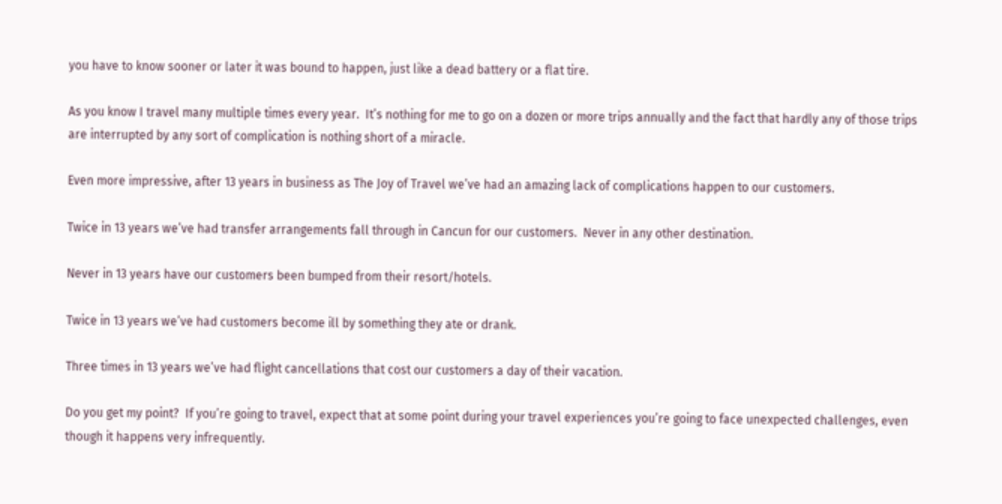you have to know sooner or later it was bound to happen, just like a dead battery or a flat tire.

As you know I travel many multiple times every year.  It’s nothing for me to go on a dozen or more trips annually and the fact that hardly any of those trips are interrupted by any sort of complication is nothing short of a miracle.

Even more impressive, after 13 years in business as The Joy of Travel we’ve had an amazing lack of complications happen to our customers.

Twice in 13 years we’ve had transfer arrangements fall through in Cancun for our customers.  Never in any other destination.

Never in 13 years have our customers been bumped from their resort/hotels.

Twice in 13 years we’ve had customers become ill by something they ate or drank.

Three times in 13 years we’ve had flight cancellations that cost our customers a day of their vacation.

Do you get my point?  If you’re going to travel, expect that at some point during your travel experiences you’re going to face unexpected challenges, even though it happens very infrequently.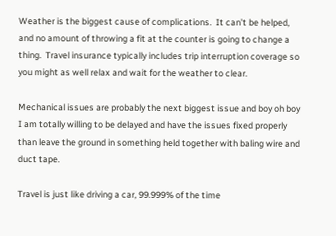Weather is the biggest cause of complications.  It can’t be helped, and no amount of throwing a fit at the counter is going to change a thing.  Travel insurance typically includes trip interruption coverage so you might as well relax and wait for the weather to clear.

Mechanical issues are probably the next biggest issue and boy oh boy I am totally willing to be delayed and have the issues fixed properly than leave the ground in something held together with baling wire and duct tape.

Travel is just like driving a car, 99.999% of the time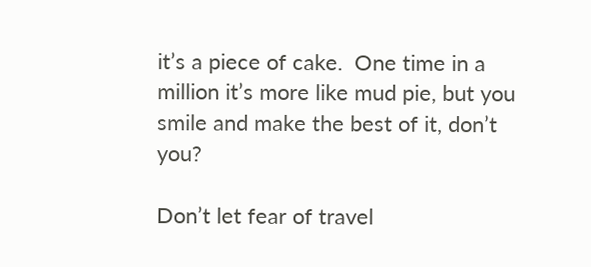it’s a piece of cake.  One time in a million it’s more like mud pie, but you smile and make the best of it, don’t you?

Don’t let fear of travel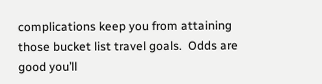complications keep you from attaining those bucket list travel goals.  Odds are good you’ll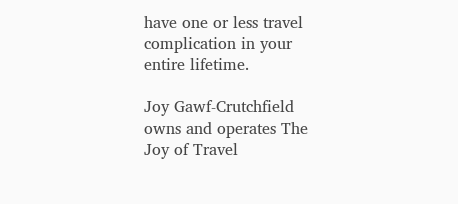have one or less travel complication in your entire lifetime.

Joy Gawf-Crutchfield owns and operates The Joy of Travel